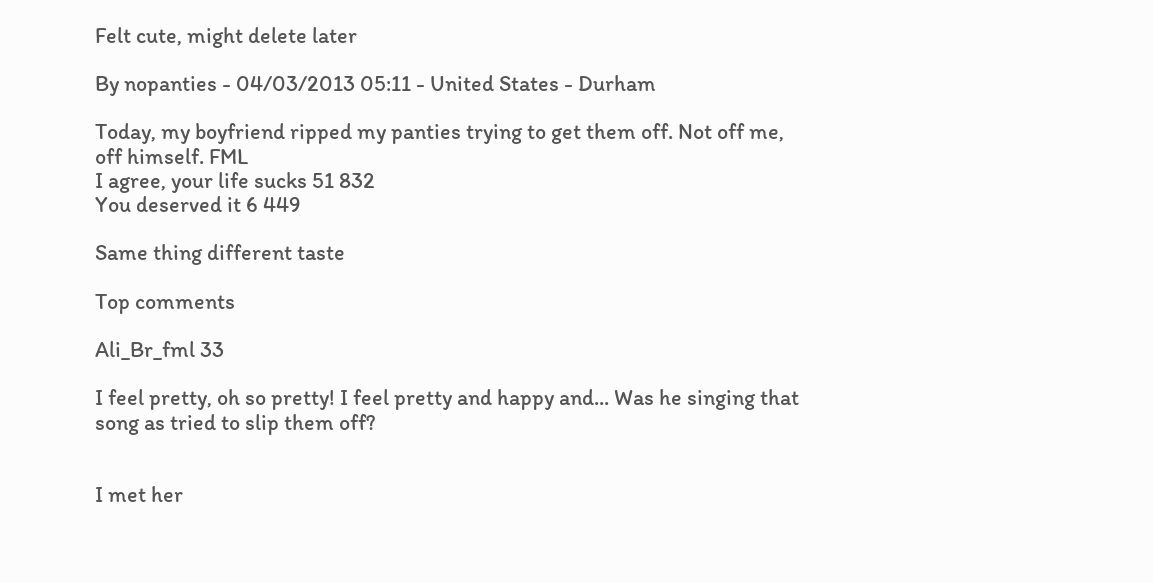Felt cute, might delete later

By nopanties - 04/03/2013 05:11 - United States - Durham

Today, my boyfriend ripped my panties trying to get them off. Not off me, off himself. FML
I agree, your life sucks 51 832
You deserved it 6 449

Same thing different taste

Top comments

Ali_Br_fml 33

I feel pretty, oh so pretty! I feel pretty and happy and... Was he singing that song as tried to slip them off?


I met her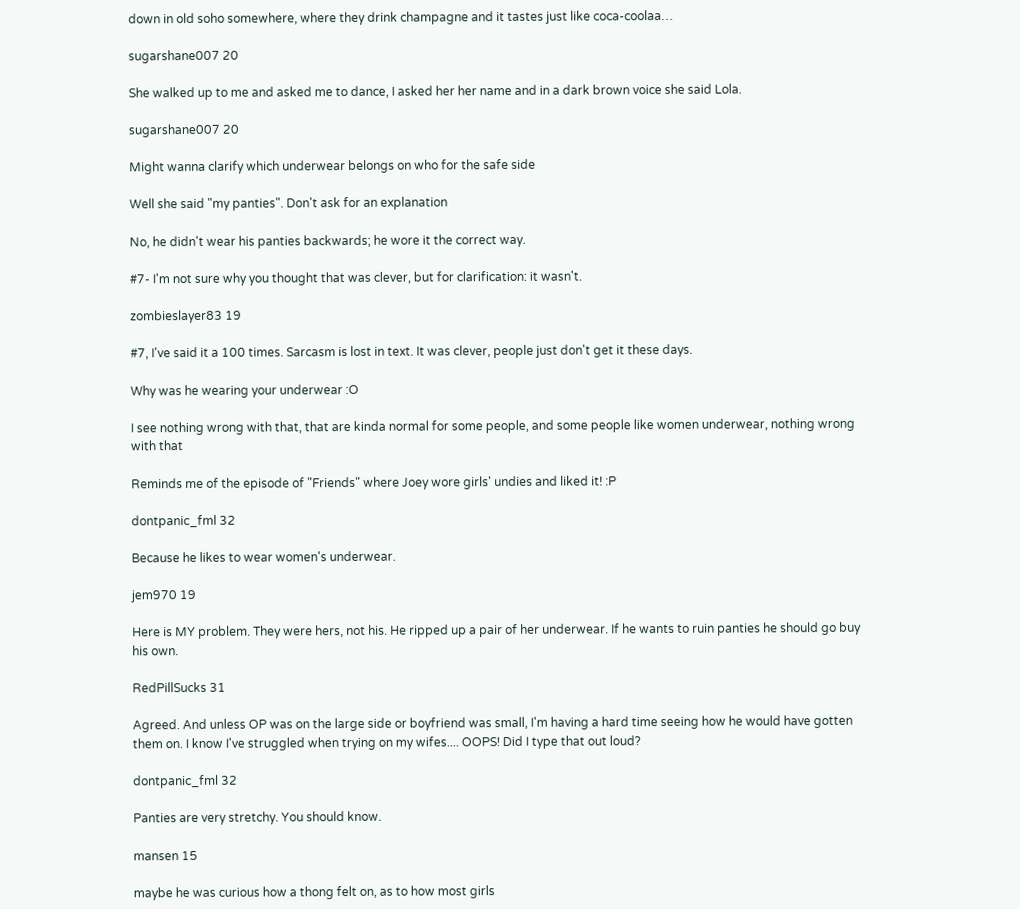down in old soho somewhere, where they drink champagne and it tastes just like coca-coolaa…

sugarshane007 20

She walked up to me and asked me to dance, I asked her her name and in a dark brown voice she said Lola.

sugarshane007 20

Might wanna clarify which underwear belongs on who for the safe side

Well she said "my panties". Don't ask for an explanation

No, he didn't wear his panties backwards; he wore it the correct way.

#7- I'm not sure why you thought that was clever, but for clarification: it wasn't.

zombieslayer83 19

#7, I've said it a 100 times. Sarcasm is lost in text. It was clever, people just don't get it these days.

Why was he wearing your underwear :O

I see nothing wrong with that, that are kinda normal for some people, and some people like women underwear, nothing wrong with that

Reminds me of the episode of "Friends" where Joey wore girls' undies and liked it! :P

dontpanic_fml 32

Because he likes to wear women's underwear.

jem970 19

Here is MY problem. They were hers, not his. He ripped up a pair of her underwear. If he wants to ruin panties he should go buy his own.

RedPillSucks 31

Agreed. And unless OP was on the large side or boyfriend was small, I'm having a hard time seeing how he would have gotten them on. I know I've struggled when trying on my wifes.... OOPS! Did I type that out loud?

dontpanic_fml 32

Panties are very stretchy. You should know.

mansen 15

maybe he was curious how a thong felt on, as to how most girls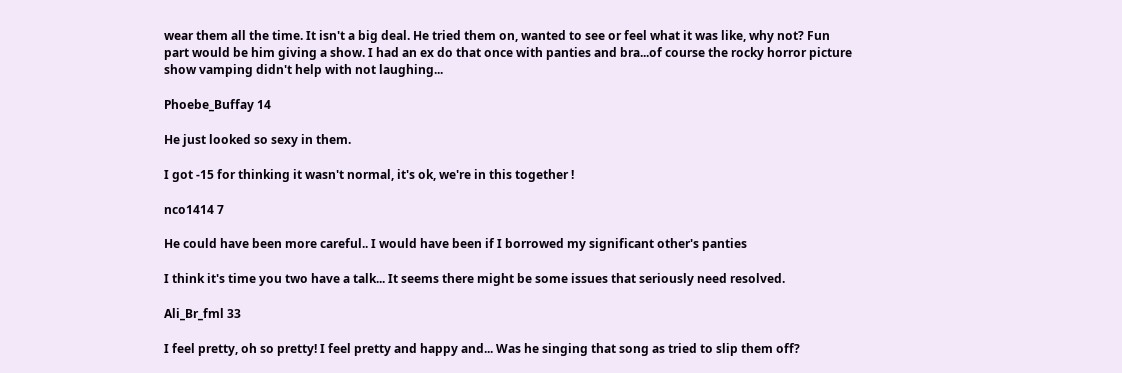wear them all the time. It isn't a big deal. He tried them on, wanted to see or feel what it was like, why not? Fun part would be him giving a show. I had an ex do that once with panties and bra...of course the rocky horror picture show vamping didn't help with not laughing...

Phoebe_Buffay 14

He just looked so sexy in them.

I got -15 for thinking it wasn't normal, it's ok, we're in this together !

nco1414 7

He could have been more careful.. I would have been if I borrowed my significant other's panties

I think it's time you two have a talk... It seems there might be some issues that seriously need resolved.

Ali_Br_fml 33

I feel pretty, oh so pretty! I feel pretty and happy and... Was he singing that song as tried to slip them off?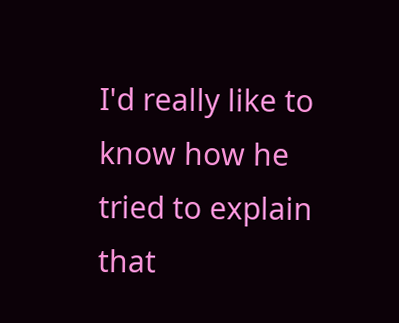I'd really like to know how he tried to explain that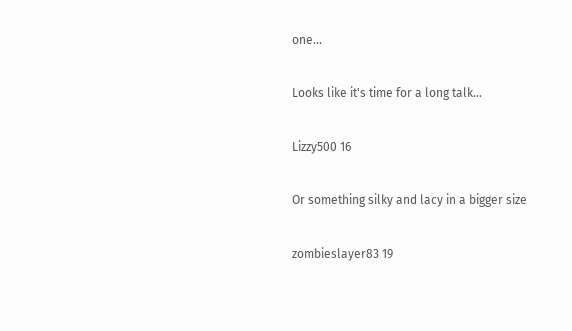one...

Looks like it's time for a long talk...

Lizzy500 16

Or something silky and lacy in a bigger size

zombieslayer83 19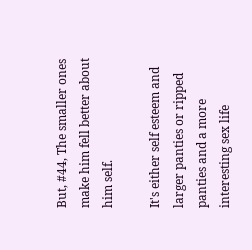But, #44, The smaller ones make him fell better about him self.

It's either self esteem and larger panties or ripped panties and a more interesting sex life